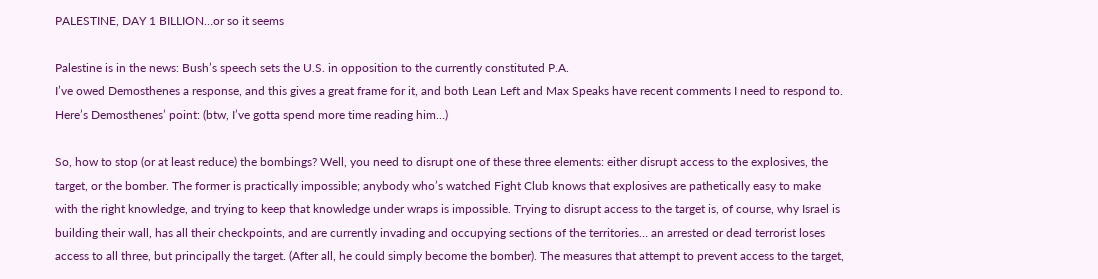PALESTINE, DAY 1 BILLION…or so it seems

Palestine is in the news: Bush’s speech sets the U.S. in opposition to the currently constituted P.A.
I’ve owed Demosthenes a response, and this gives a great frame for it, and both Lean Left and Max Speaks have recent comments I need to respond to.
Here’s Demosthenes’ point: (btw, I’ve gotta spend more time reading him…)

So, how to stop (or at least reduce) the bombings? Well, you need to disrupt one of these three elements: either disrupt access to the explosives, the target, or the bomber. The former is practically impossible; anybody who’s watched Fight Club knows that explosives are pathetically easy to make with the right knowledge, and trying to keep that knowledge under wraps is impossible. Trying to disrupt access to the target is, of course, why Israel is building their wall, has all their checkpoints, and are currently invading and occupying sections of the territories… an arrested or dead terrorist loses access to all three, but principally the target. (After all, he could simply become the bomber). The measures that attempt to prevent access to the target,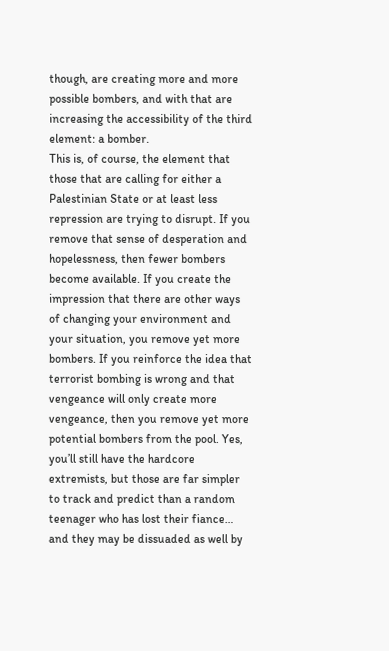though, are creating more and more possible bombers, and with that are increasing the accessibility of the third element: a bomber.
This is, of course, the element that those that are calling for either a Palestinian State or at least less repression are trying to disrupt. If you remove that sense of desperation and hopelessness, then fewer bombers become available. If you create the impression that there are other ways of changing your environment and your situation, you remove yet more bombers. If you reinforce the idea that terrorist bombing is wrong and that vengeance will only create more vengeance, then you remove yet more potential bombers from the pool. Yes, you’ll still have the hardcore extremists, but those are far simpler to track and predict than a random teenager who has lost their fiance… and they may be dissuaded as well by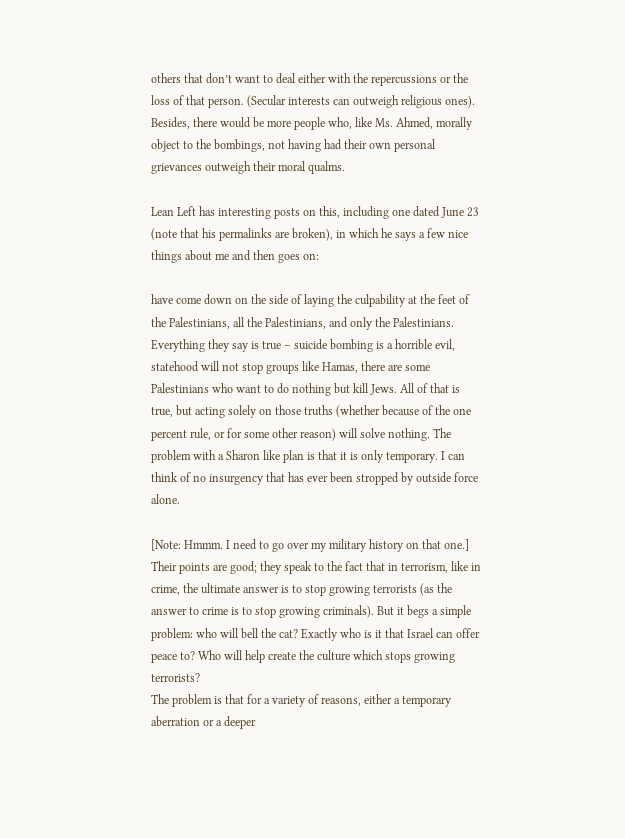others that don’t want to deal either with the repercussions or the loss of that person. (Secular interests can outweigh religious ones). Besides, there would be more people who, like Ms. Ahmed, morally object to the bombings, not having had their own personal grievances outweigh their moral qualms.

Lean Left has interesting posts on this, including one dated June 23 (note that his permalinks are broken), in which he says a few nice things about me and then goes on:

have come down on the side of laying the culpability at the feet of the Palestinians, all the Palestinians, and only the Palestinians. Everything they say is true – suicide bombing is a horrible evil, statehood will not stop groups like Hamas, there are some Palestinians who want to do nothing but kill Jews. All of that is true, but acting solely on those truths (whether because of the one percent rule, or for some other reason) will solve nothing. The problem with a Sharon like plan is that it is only temporary. I can think of no insurgency that has ever been stropped by outside force alone.

[Note: Hmmm. I need to go over my military history on that one.]
Their points are good; they speak to the fact that in terrorism, like in crime, the ultimate answer is to stop growing terrorists (as the answer to crime is to stop growing criminals). But it begs a simple problem: who will bell the cat? Exactly who is it that Israel can offer peace to? Who will help create the culture which stops growing terrorists?
The problem is that for a variety of reasons, either a temporary aberration or a deeper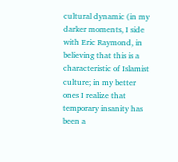cultural dynamic (in my darker moments, I side with Eric Raymond, in believing that this is a characteristic of Islamist culture; in my better ones I realize that temporary insanity has been a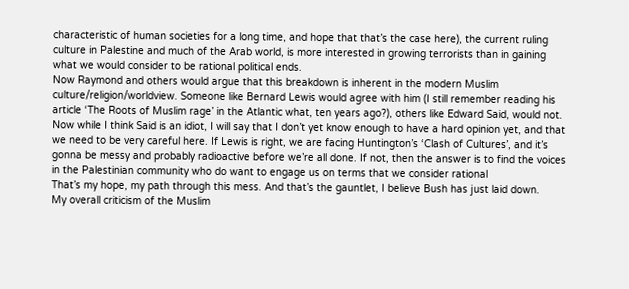characteristic of human societies for a long time, and hope that that’s the case here), the current ruling culture in Palestine and much of the Arab world, is more interested in growing terrorists than in gaining what we would consider to be rational political ends.
Now Raymond and others would argue that this breakdown is inherent in the modern Muslim culture/religion/worldview. Someone like Bernard Lewis would agree with him (I still remember reading his article ‘The Roots of Muslim rage’ in the Atlantic what, ten years ago?), others like Edward Said, would not. Now while I think Said is an idiot, I will say that I don’t yet know enough to have a hard opinion yet, and that we need to be very careful here. If Lewis is right, we are facing Huntington’s ‘Clash of Cultures’, and it’s gonna be messy and probably radioactive before we’re all done. If not, then the answer is to find the voices in the Palestinian community who do want to engage us on terms that we consider rational
That’s my hope, my path through this mess. And that’s the gauntlet, I believe Bush has just laid down.
My overall criticism of the Muslim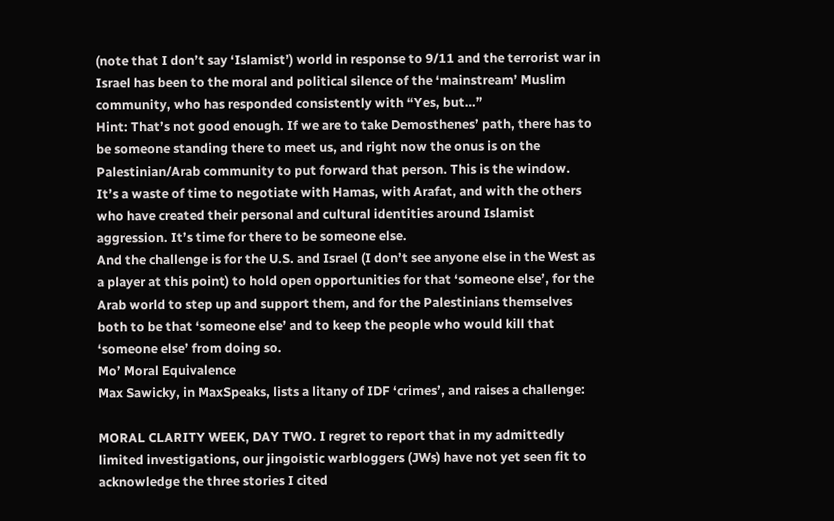(note that I don’t say ‘Islamist’) world in response to 9/11 and the terrorist war in Israel has been to the moral and political silence of the ‘mainstream’ Muslim community, who has responded consistently with “Yes, but…”
Hint: That’s not good enough. If we are to take Demosthenes’ path, there has to be someone standing there to meet us, and right now the onus is on the Palestinian/Arab community to put forward that person. This is the window.
It’s a waste of time to negotiate with Hamas, with Arafat, and with the others who have created their personal and cultural identities around Islamist aggression. It’s time for there to be someone else.
And the challenge is for the U.S. and Israel (I don’t see anyone else in the West as a player at this point) to hold open opportunities for that ‘someone else’, for the Arab world to step up and support them, and for the Palestinians themselves both to be that ‘someone else’ and to keep the people who would kill that ‘someone else’ from doing so.
Mo’ Moral Equivalence
Max Sawicky, in MaxSpeaks, lists a litany of IDF ‘crimes’, and raises a challenge:

MORAL CLARITY WEEK, DAY TWO. I regret to report that in my admittedly limited investigations, our jingoistic warbloggers (JWs) have not yet seen fit to acknowledge the three stories I cited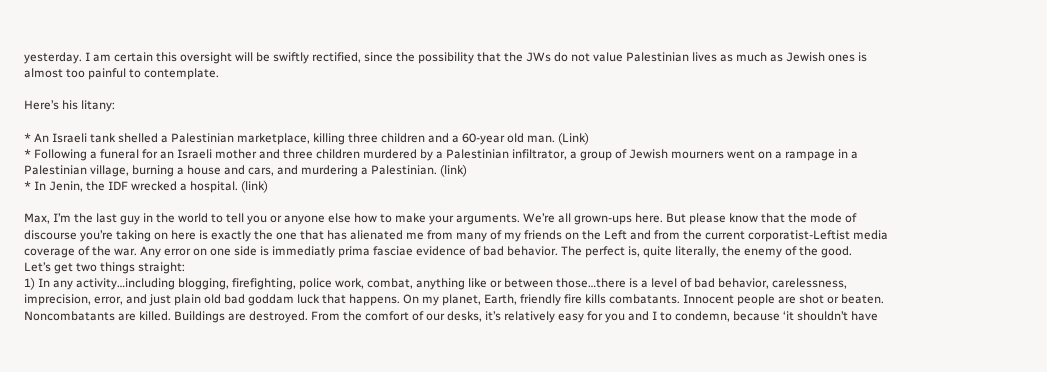yesterday. I am certain this oversight will be swiftly rectified, since the possibility that the JWs do not value Palestinian lives as much as Jewish ones is almost too painful to contemplate.

Here’s his litany:

* An Israeli tank shelled a Palestinian marketplace, killing three children and a 60-year old man. (Link)
* Following a funeral for an Israeli mother and three children murdered by a Palestinian infiltrator, a group of Jewish mourners went on a rampage in a Palestinian village, burning a house and cars, and murdering a Palestinian. (link)
* In Jenin, the IDF wrecked a hospital. (link)

Max, I’m the last guy in the world to tell you or anyone else how to make your arguments. We’re all grown-ups here. But please know that the mode of discourse you’re taking on here is exactly the one that has alienated me from many of my friends on the Left and from the current corporatist-Leftist media coverage of the war. Any error on one side is immediatly prima fasciae evidence of bad behavior. The perfect is, quite literally, the enemy of the good.
Let’s get two things straight:
1) In any activity…including blogging, firefighting, police work, combat, anything like or between those…there is a level of bad behavior, carelessness, imprecision, error, and just plain old bad goddam luck that happens. On my planet, Earth, friendly fire kills combatants. Innocent people are shot or beaten. Noncombatants are killed. Buildings are destroyed. From the comfort of our desks, it’s relatively easy for you and I to condemn, because ‘it shouldn’t have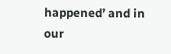happened’ and in our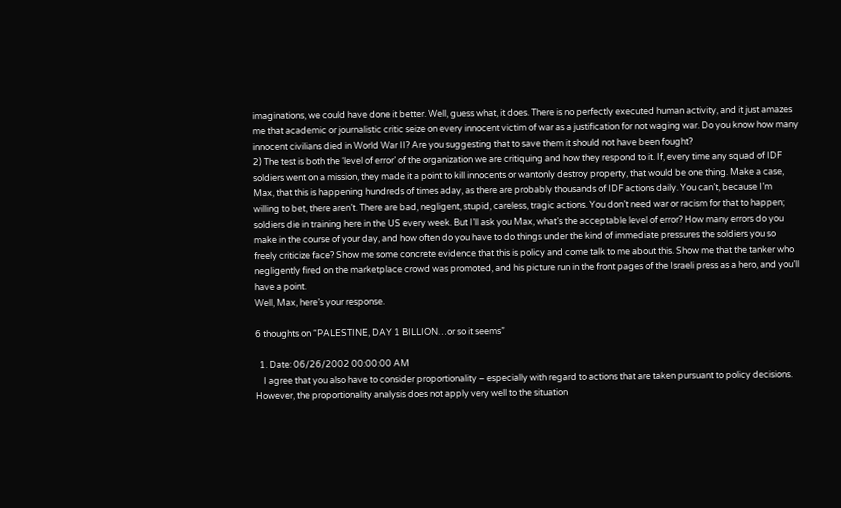imaginations, we could have done it better. Well, guess what, it does. There is no perfectly executed human activity, and it just amazes me that academic or journalistic critic seize on every innocent victim of war as a justification for not waging war. Do you know how many innocent civilians died in World War II? Are you suggesting that to save them it should not have been fought?
2) The test is both the ‘level of error’ of the organization we are critiquing and how they respond to it. If, every time any squad of IDF soldiers went on a mission, they made it a point to kill innocents or wantonly destroy property, that would be one thing. Make a case, Max, that this is happening hundreds of times aday, as there are probably thousands of IDF actions daily. You can’t, because I’m willing to bet, there aren’t. There are bad, negligent, stupid, careless, tragic actions. You don’t need war or racism for that to happen; soldiers die in training here in the US every week. But I’ll ask you Max, what’s the acceptable level of error? How many errors do you make in the course of your day, and how often do you have to do things under the kind of immediate pressures the soldiers you so freely criticize face? Show me some concrete evidence that this is policy and come talk to me about this. Show me that the tanker who negligently fired on the marketplace crowd was promoted, and his picture run in the front pages of the Israeli press as a hero, and you’ll have a point.
Well, Max, here’s your response.

6 thoughts on “PALESTINE, DAY 1 BILLION…or so it seems”

  1. Date: 06/26/2002 00:00:00 AM
    I agree that you also have to consider proportionality – especially with regard to actions that are taken pursuant to policy decisions. However, the proportionality analysis does not apply very well to the situation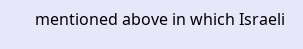mentioned above in which Israeli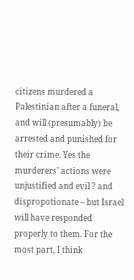citizens murdered a Palestinian after a funeral, and will (presumably) be arrested and punished for their crime. Yes the murderers’ actions were unjustified and evil ? and dispropotionate – but Israel will have responded properly to them. For the most part, I think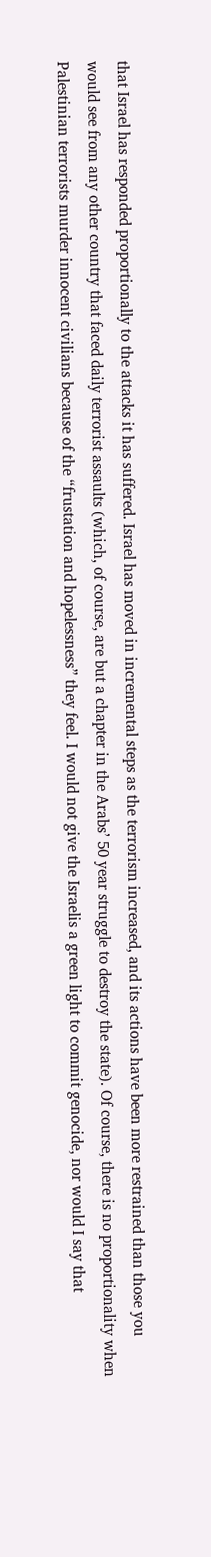that Israel has responded proportionally to the attacks it has suffered. Israel has moved in incremental steps as the terrorism increased, and its actions have been more restrained than those you would see from any other country that faced daily terrorist assaults (which, of course, are but a chapter in the Arabs’ 50 year struggle to destroy the state). Of course, there is no proportionality when Palestinian terrorists murder innocent civilians because of the “frustation and hopelessness” they feel. I would not give the Israelis a green light to commit genocide, nor would I say that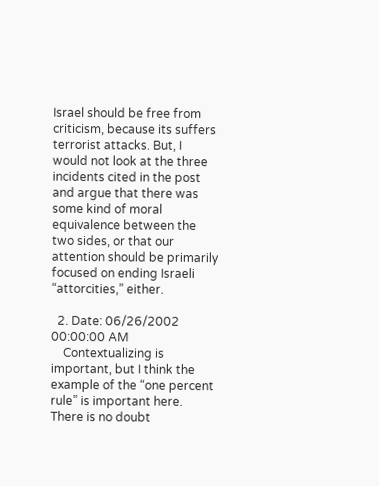Israel should be free from criticism, because its suffers terrorist attacks. But, I would not look at the three incidents cited in the post and argue that there was some kind of moral equivalence between the two sides, or that our attention should be primarily focused on ending Israeli “attorcities,” either.

  2. Date: 06/26/2002 00:00:00 AM
    Contextualizing is important, but I think the example of the “one percent rule” is important here. There is no doubt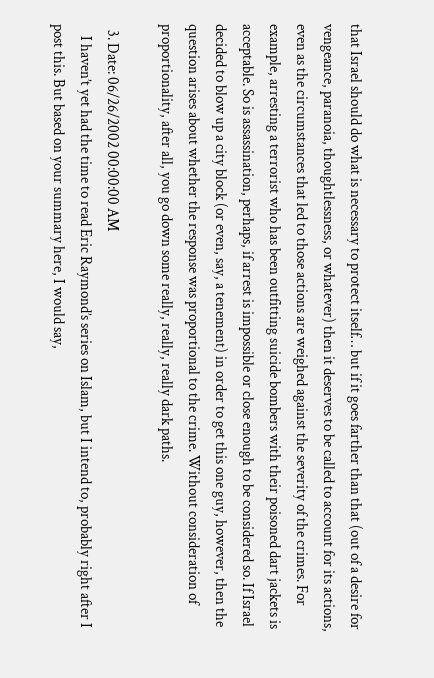that Israel should do what is necessary to protect itself… but if it goes farther than that (out of a desire for vengeance, paranoia, thoughtlessness, or whatever) then it deserves to be called to account for its actions, even as the circumstances that led to those actions are weighed against the severity of the crimes. For example, arresting a terrorist who has been outfitting suicide bombers with their poisoned dart jackets is acceptable. So is assassination, perhaps, if arrest is impossible or close enough to be considered so. If Israel decided to blow up a city block (or even, say, a tenement) in order to get this one guy, however, then the question arises about whether the response was proportional to the crime. Without consideration of proportionality, after all, you go down some really, really, really dark paths.

  3. Date: 06/26/2002 00:00:00 AM
    I haven’t yet had the time to read Eric Raymond’s series on Islam, but I intend to, probably right after I post this. But based on your summary here, I would say,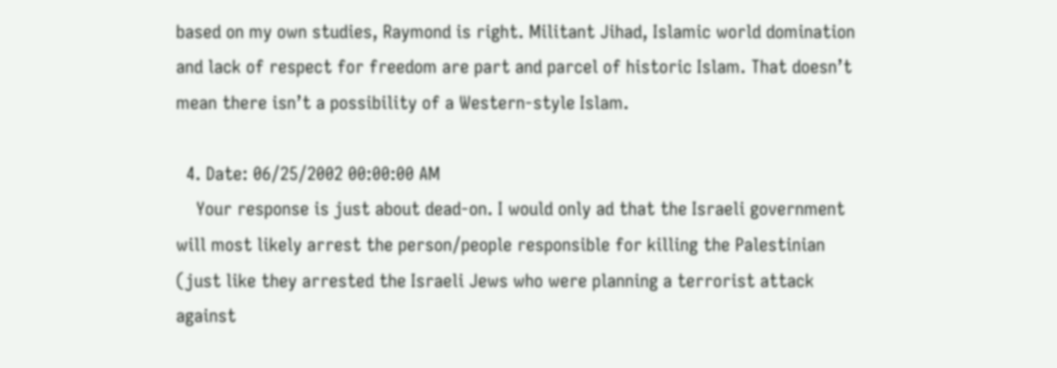based on my own studies, Raymond is right. Militant Jihad, Islamic world domination and lack of respect for freedom are part and parcel of historic Islam. That doesn’t mean there isn’t a possibility of a Western-style Islam.

  4. Date: 06/25/2002 00:00:00 AM
    Your response is just about dead-on. I would only ad that the Israeli government will most likely arrest the person/people responsible for killing the Palestinian (just like they arrested the Israeli Jews who were planning a terrorist attack against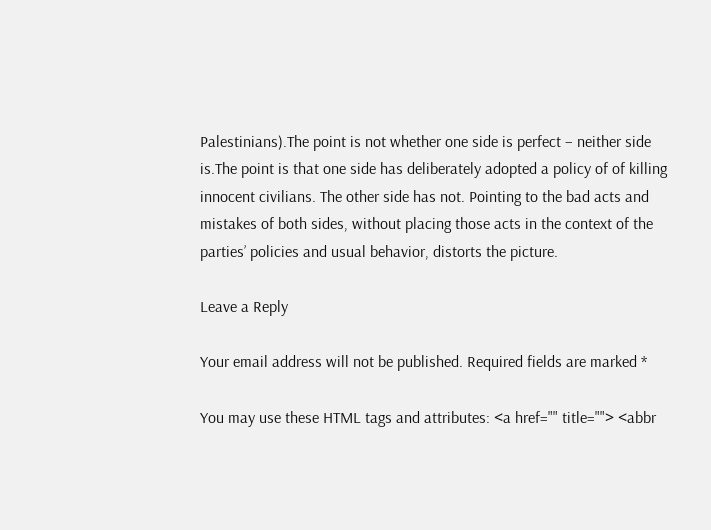Palestinians).The point is not whether one side is perfect – neither side is.The point is that one side has deliberately adopted a policy of of killing innocent civilians. The other side has not. Pointing to the bad acts and mistakes of both sides, without placing those acts in the context of the parties’ policies and usual behavior, distorts the picture.

Leave a Reply

Your email address will not be published. Required fields are marked *

You may use these HTML tags and attributes: <a href="" title=""> <abbr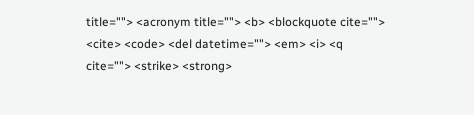title=""> <acronym title=""> <b> <blockquote cite=""> <cite> <code> <del datetime=""> <em> <i> <q cite=""> <strike> <strong>